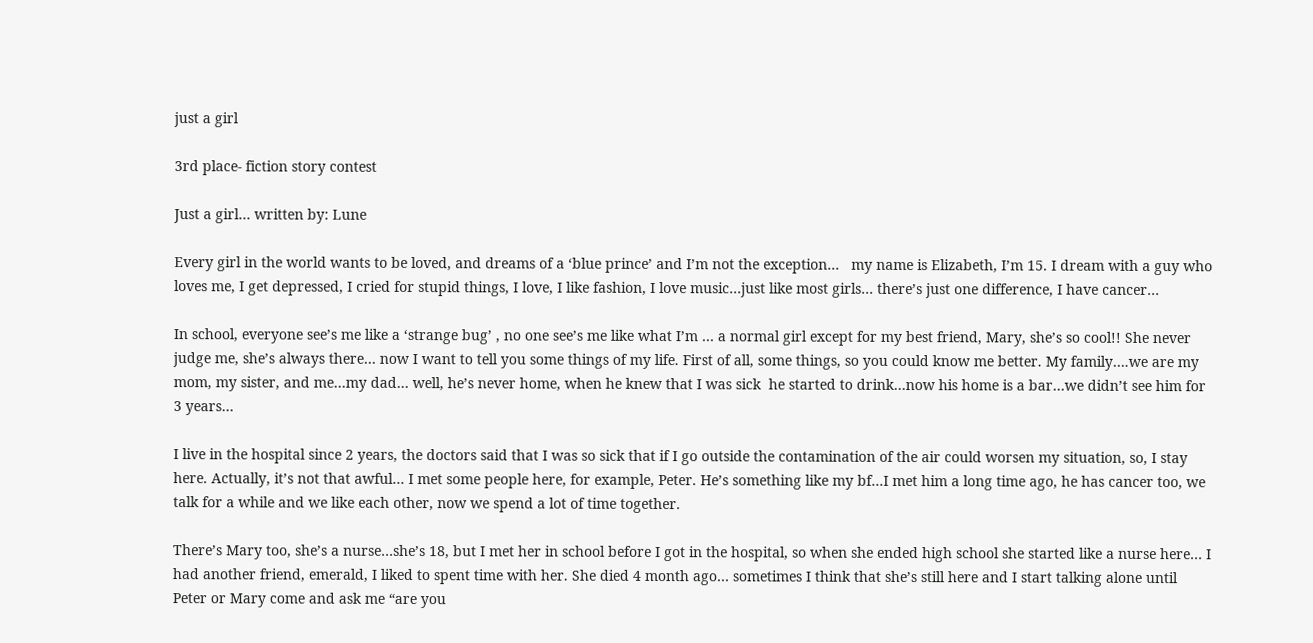just a girl

3rd place- fiction story contest

Just a girl… written by: Lune

Every girl in the world wants to be loved, and dreams of a ‘blue prince’ and I’m not the exception…   my name is Elizabeth, I’m 15. I dream with a guy who loves me, I get depressed, I cried for stupid things, I love, I like fashion, I love music…just like most girls… there’s just one difference, I have cancer…

In school, everyone see’s me like a ‘strange bug’ , no one see’s me like what I’m … a normal girl except for my best friend, Mary, she’s so cool!! She never judge me, she’s always there… now I want to tell you some things of my life. First of all, some things, so you could know me better. My family….we are my mom, my sister, and me…my dad… well, he’s never home, when he knew that I was sick  he started to drink…now his home is a bar…we didn’t see him for 3 years…

I live in the hospital since 2 years, the doctors said that I was so sick that if I go outside the contamination of the air could worsen my situation, so, I stay here. Actually, it’s not that awful… I met some people here, for example, Peter. He’s something like my bf…I met him a long time ago, he has cancer too, we talk for a while and we like each other, now we spend a lot of time together.

There’s Mary too, she’s a nurse…she’s 18, but I met her in school before I got in the hospital, so when she ended high school she started like a nurse here… I had another friend, emerald, I liked to spent time with her. She died 4 month ago… sometimes I think that she’s still here and I start talking alone until Peter or Mary come and ask me “are you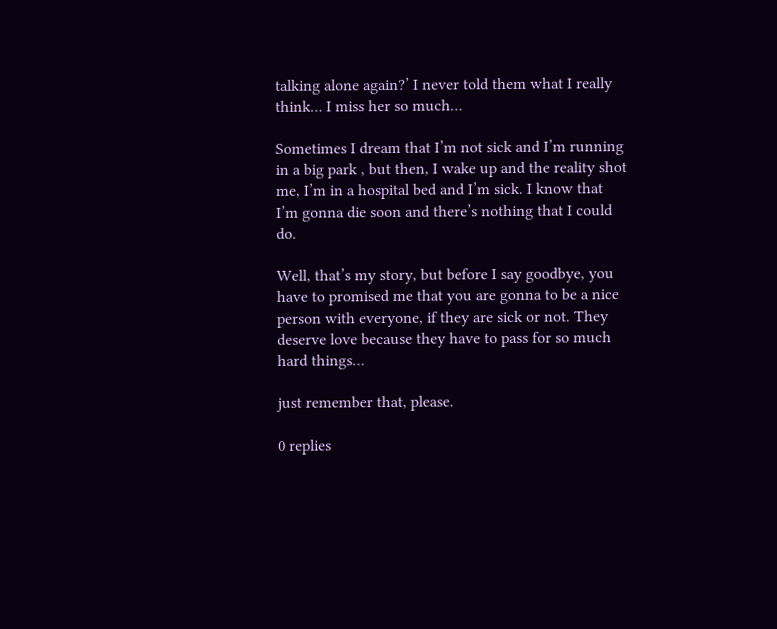talking alone again?’ I never told them what I really think… I miss her so much…

Sometimes I dream that I’m not sick and I’m running in a big park , but then, I wake up and the reality shot me, I’m in a hospital bed and I’m sick. I know that I’m gonna die soon and there’s nothing that I could do.

Well, that’s my story, but before I say goodbye, you have to promised me that you are gonna to be a nice person with everyone, if they are sick or not. They deserve love because they have to pass for so much hard things…

just remember that, please.

0 replies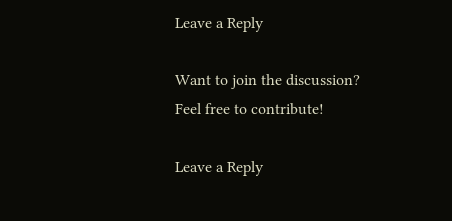Leave a Reply

Want to join the discussion?
Feel free to contribute!

Leave a Reply